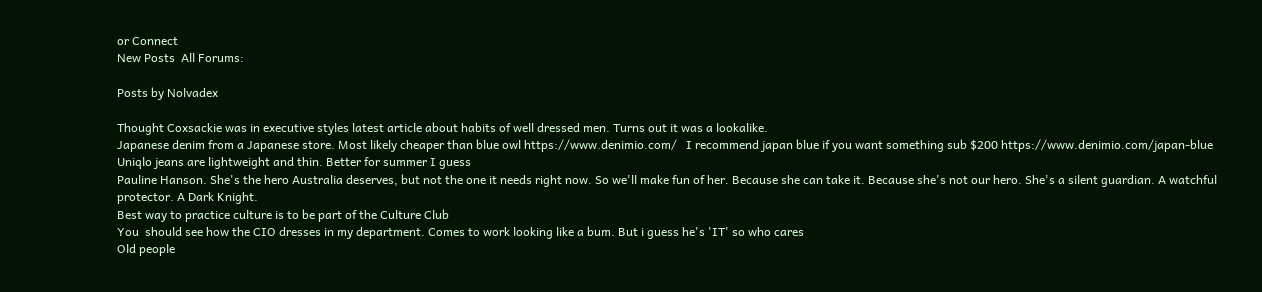or Connect
New Posts  All Forums:

Posts by Nolvadex

Thought Coxsackie was in executive styles latest article about habits of well dressed men. Turns out it was a lookalike.
Japanese denim from a Japanese store. Most likely cheaper than blue owl https://www.denimio.com/   I recommend japan blue if you want something sub $200 https://www.denimio.com/japan-blue
Uniqlo jeans are lightweight and thin. Better for summer I guess
Pauline Hanson. She's the hero Australia deserves, but not the one it needs right now. So we'll make fun of her. Because she can take it. Because she's not our hero. She's a silent guardian. A watchful protector. A Dark Knight.
Best way to practice culture is to be part of the Culture Club
You  should see how the CIO dresses in my department. Comes to work looking like a bum. But i guess he's 'IT' so who cares
Old people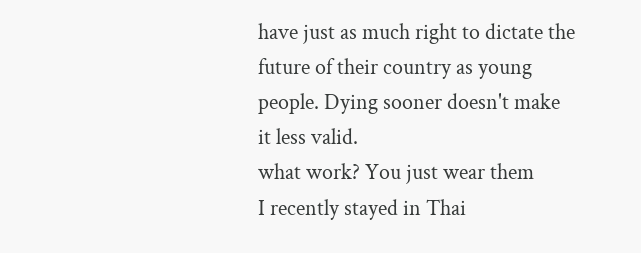have just as much right to dictate the future of their country as young people. Dying sooner doesn't make it less valid.
what work? You just wear them
I recently stayed in Thai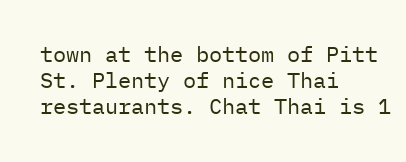town at the bottom of Pitt St. Plenty of nice Thai restaurants. Chat Thai is 1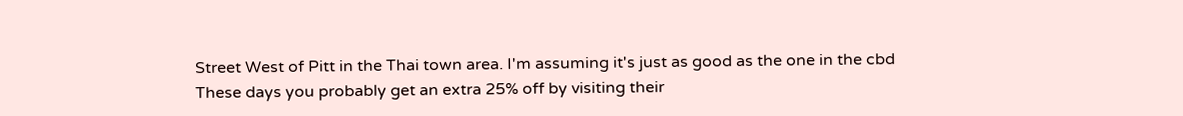Street West of Pitt in the Thai town area. I'm assuming it's just as good as the one in the cbd
These days you probably get an extra 25% off by visiting their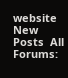website
New Posts  All Forums: